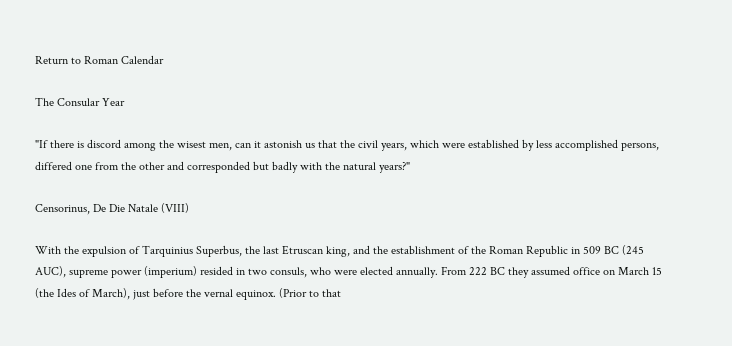Return to Roman Calendar

The Consular Year

"If there is discord among the wisest men, can it astonish us that the civil years, which were established by less accomplished persons, differed one from the other and corresponded but badly with the natural years?"

Censorinus, De Die Natale (VIII)

With the expulsion of Tarquinius Superbus, the last Etruscan king, and the establishment of the Roman Republic in 509 BC (245 AUC), supreme power (imperium) resided in two consuls, who were elected annually. From 222 BC they assumed office on March 15 (the Ides of March), just before the vernal equinox. (Prior to that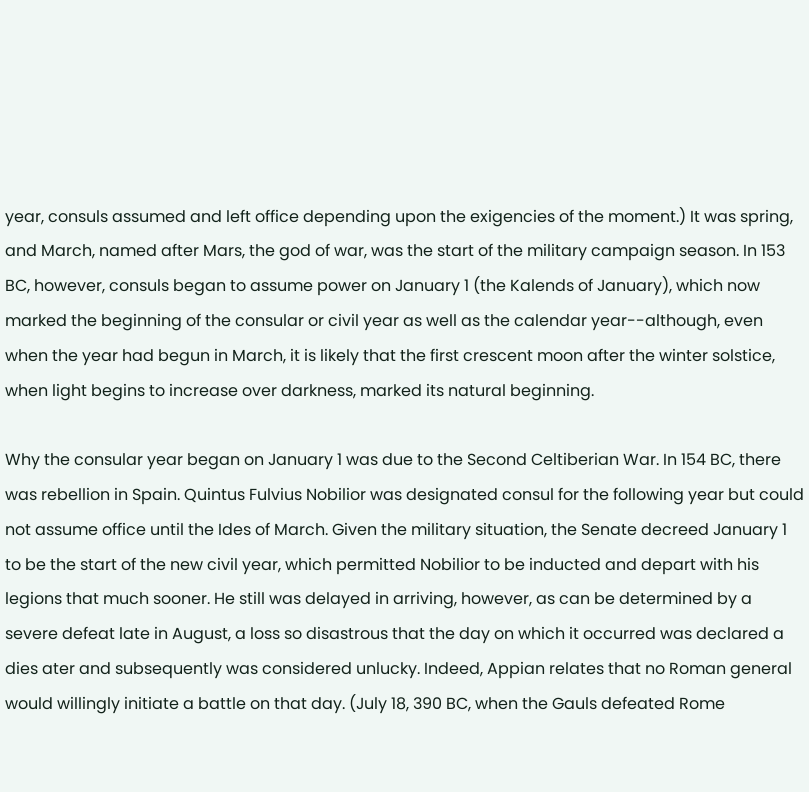year, consuls assumed and left office depending upon the exigencies of the moment.) It was spring, and March, named after Mars, the god of war, was the start of the military campaign season. In 153 BC, however, consuls began to assume power on January 1 (the Kalends of January), which now marked the beginning of the consular or civil year as well as the calendar year--although, even when the year had begun in March, it is likely that the first crescent moon after the winter solstice, when light begins to increase over darkness, marked its natural beginning.

Why the consular year began on January 1 was due to the Second Celtiberian War. In 154 BC, there was rebellion in Spain. Quintus Fulvius Nobilior was designated consul for the following year but could not assume office until the Ides of March. Given the military situation, the Senate decreed January 1 to be the start of the new civil year, which permitted Nobilior to be inducted and depart with his legions that much sooner. He still was delayed in arriving, however, as can be determined by a severe defeat late in August, a loss so disastrous that the day on which it occurred was declared a dies ater and subsequently was considered unlucky. Indeed, Appian relates that no Roman general would willingly initiate a battle on that day. (July 18, 390 BC, when the Gauls defeated Rome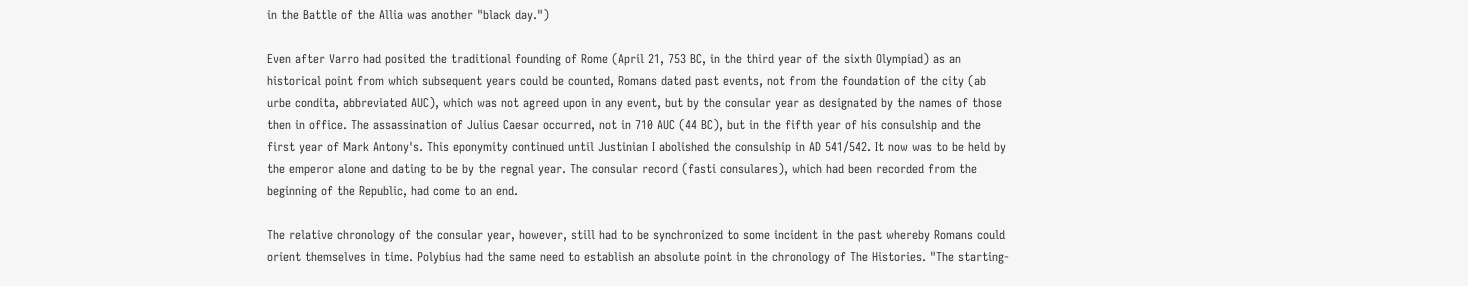in the Battle of the Allia was another "black day.")

Even after Varro had posited the traditional founding of Rome (April 21, 753 BC, in the third year of the sixth Olympiad) as an historical point from which subsequent years could be counted, Romans dated past events, not from the foundation of the city (ab urbe condita, abbreviated AUC), which was not agreed upon in any event, but by the consular year as designated by the names of those then in office. The assassination of Julius Caesar occurred, not in 710 AUC (44 BC), but in the fifth year of his consulship and the first year of Mark Antony's. This eponymity continued until Justinian I abolished the consulship in AD 541/542. It now was to be held by the emperor alone and dating to be by the regnal year. The consular record (fasti consulares), which had been recorded from the beginning of the Republic, had come to an end.

The relative chronology of the consular year, however, still had to be synchronized to some incident in the past whereby Romans could orient themselves in time. Polybius had the same need to establish an absolute point in the chronology of The Histories. "The starting-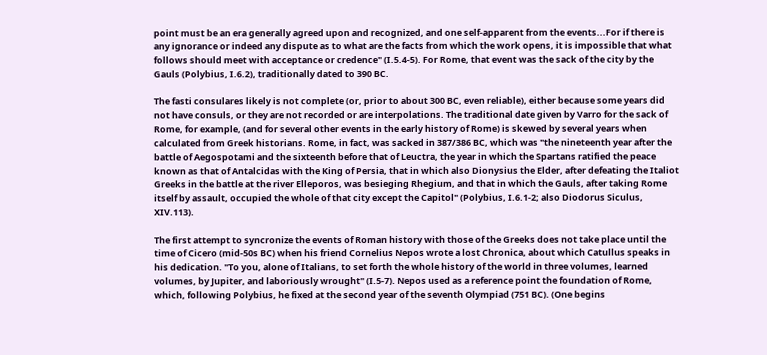point must be an era generally agreed upon and recognized, and one self-apparent from the events...For if there is any ignorance or indeed any dispute as to what are the facts from which the work opens, it is impossible that what follows should meet with acceptance or credence" (I.5.4-5). For Rome, that event was the sack of the city by the Gauls (Polybius, I.6.2), traditionally dated to 390 BC.

The fasti consulares likely is not complete (or, prior to about 300 BC, even reliable), either because some years did not have consuls, or they are not recorded or are interpolations. The traditional date given by Varro for the sack of Rome, for example, (and for several other events in the early history of Rome) is skewed by several years when calculated from Greek historians. Rome, in fact, was sacked in 387/386 BC, which was "the nineteenth year after the battle of Aegospotami and the sixteenth before that of Leuctra, the year in which the Spartans ratified the peace known as that of Antalcidas with the King of Persia, that in which also Dionysius the Elder, after defeating the Italiot Greeks in the battle at the river Elleporos, was besieging Rhegium, and that in which the Gauls, after taking Rome itself by assault, occupied the whole of that city except the Capitol" (Polybius, I.6.1-2; also Diodorus Siculus, XIV.113).

The first attempt to syncronize the events of Roman history with those of the Greeks does not take place until the time of Cicero (mid-50s BC) when his friend Cornelius Nepos wrote a lost Chronica, about which Catullus speaks in his dedication. "To you, alone of Italians, to set forth the whole history of the world in three volumes, learned volumes, by Jupiter, and laboriously wrought" (I.5-7). Nepos used as a reference point the foundation of Rome, which, following Polybius, he fixed at the second year of the seventh Olympiad (751 BC). (One begins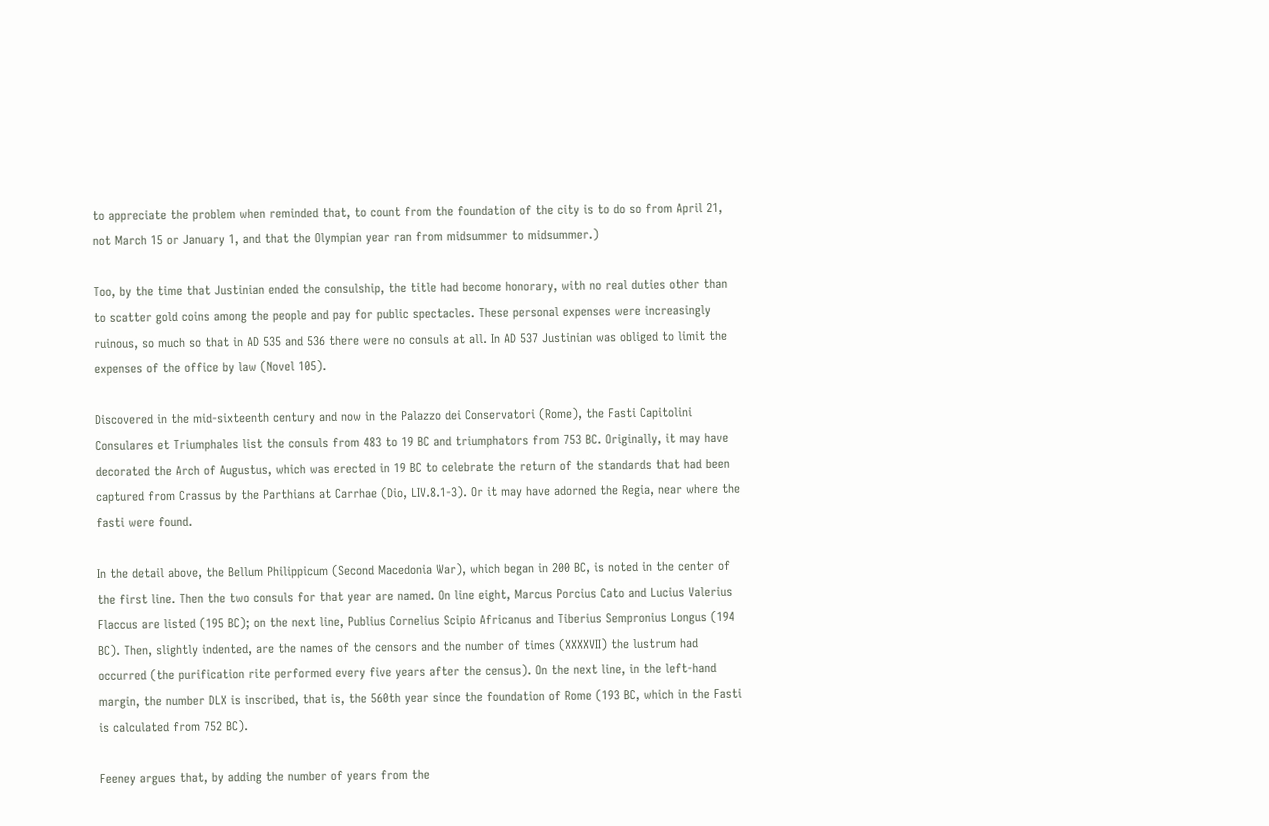to appreciate the problem when reminded that, to count from the foundation of the city is to do so from April 21, not March 15 or January 1, and that the Olympian year ran from midsummer to midsummer.)

Too, by the time that Justinian ended the consulship, the title had become honorary, with no real duties other than to scatter gold coins among the people and pay for public spectacles. These personal expenses were increasingly ruinous, so much so that in AD 535 and 536 there were no consuls at all. In AD 537 Justinian was obliged to limit the expenses of the office by law (Novel 105).

Discovered in the mid-sixteenth century and now in the Palazzo dei Conservatori (Rome), the Fasti Capitolini Consulares et Triumphales list the consuls from 483 to 19 BC and triumphators from 753 BC. Originally, it may have decorated the Arch of Augustus, which was erected in 19 BC to celebrate the return of the standards that had been captured from Crassus by the Parthians at Carrhae (Dio, LIV.8.1-3). Or it may have adorned the Regia, near where the fasti were found.

In the detail above, the Bellum Philippicum (Second Macedonia War), which began in 200 BC, is noted in the center of the first line. Then the two consuls for that year are named. On line eight, Marcus Porcius Cato and Lucius Valerius Flaccus are listed (195 BC); on the next line, Publius Cornelius Scipio Africanus and Tiberius Sempronius Longus (194 BC). Then, slightly indented, are the names of the censors and the number of times (XXXXVII) the lustrum had occurred (the purification rite performed every five years after the census). On the next line, in the left-hand margin, the number DLX is inscribed, that is, the 560th year since the foundation of Rome (193 BC, which in the Fasti is calculated from 752 BC).

Feeney argues that, by adding the number of years from the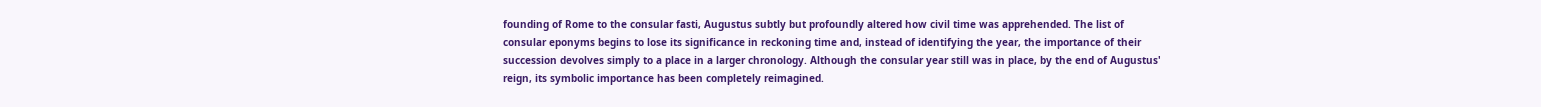founding of Rome to the consular fasti, Augustus subtly but profoundly altered how civil time was apprehended. The list of consular eponyms begins to lose its significance in reckoning time and, instead of identifying the year, the importance of their succession devolves simply to a place in a larger chronology. Although the consular year still was in place, by the end of Augustus' reign, its symbolic importance has been completely reimagined.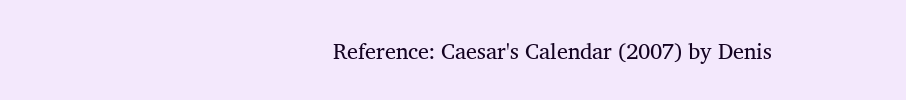Reference: Caesar's Calendar (2007) by Denis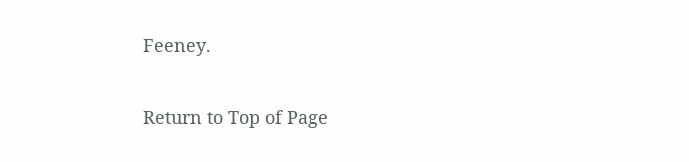Feeney.

Return to Top of Page